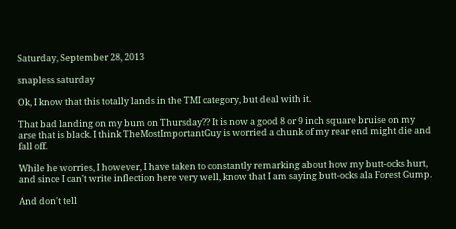Saturday, September 28, 2013

snapless saturday

Ok, I know that this totally lands in the TMI category, but deal with it.

That bad landing on my bum on Thursday?? It is now a good 8 or 9 inch square bruise on my arse that is black. I think TheMostImportantGuy is worried a chunk of my rear end might die and fall off.

While he worries, I however, I have taken to constantly remarking about how my butt-ocks hurt, and since I can't write inflection here very well, know that I am saying butt-ocks ala Forest Gump.

And don't tell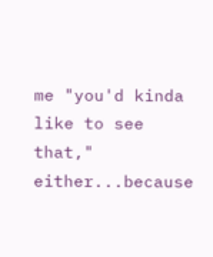me "you'd kinda like to see that," either...because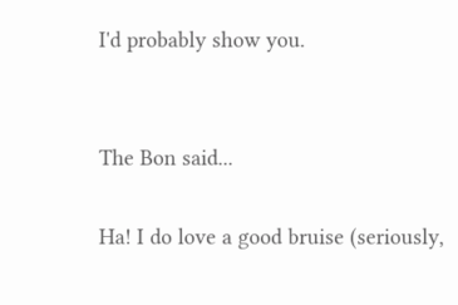I'd probably show you.


The Bon said...

Ha! I do love a good bruise (seriously,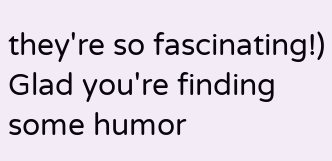they're so fascinating!) Glad you're finding some humor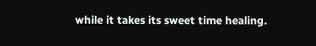while it takes its sweet time healing.